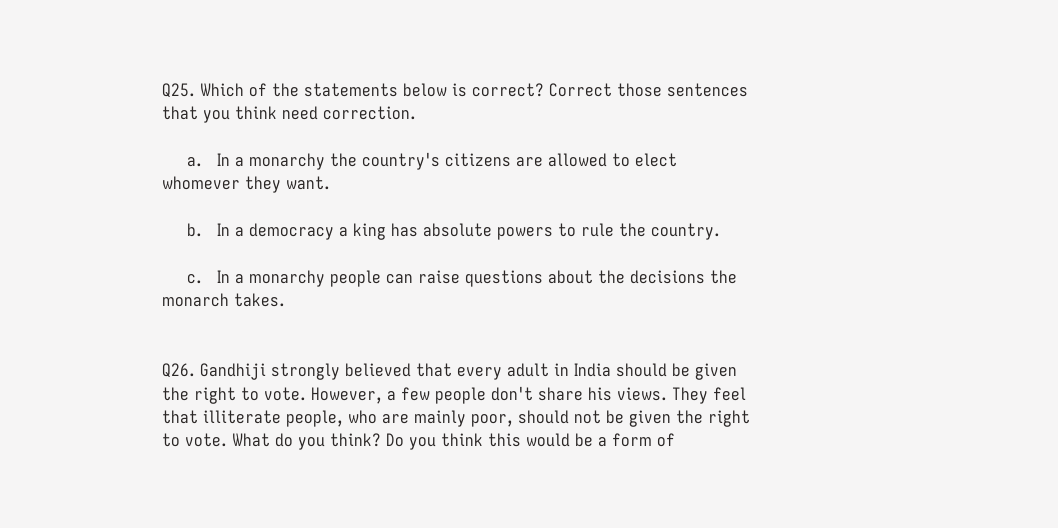Q25. Which of the statements below is correct? Correct those sentences that you think need correction.

     a.   In a monarchy the country's citizens are allowed to elect whomever they want.

     b.   In a democracy a king has absolute powers to rule the country.

     c.   In a monarchy people can raise questions about the decisions the monarch takes.


Q26. Gandhiji strongly believed that every adult in India should be given the right to vote. However, a few people don't share his views. They feel that illiterate people, who are mainly poor, should not be given the right to vote. What do you think? Do you think this would be a form of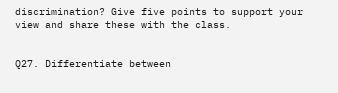discrimination? Give five points to support your view and share these with the class.


Q27. Differentiate between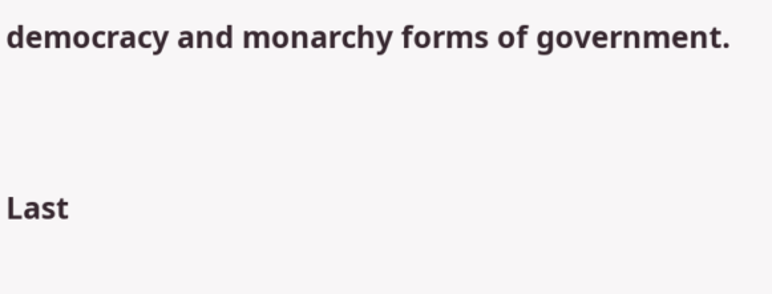democracy and monarchy forms of government.


Last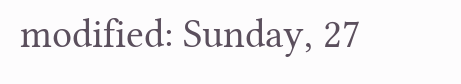modified: Sunday, 27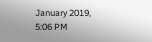January 2019, 5:06 PM